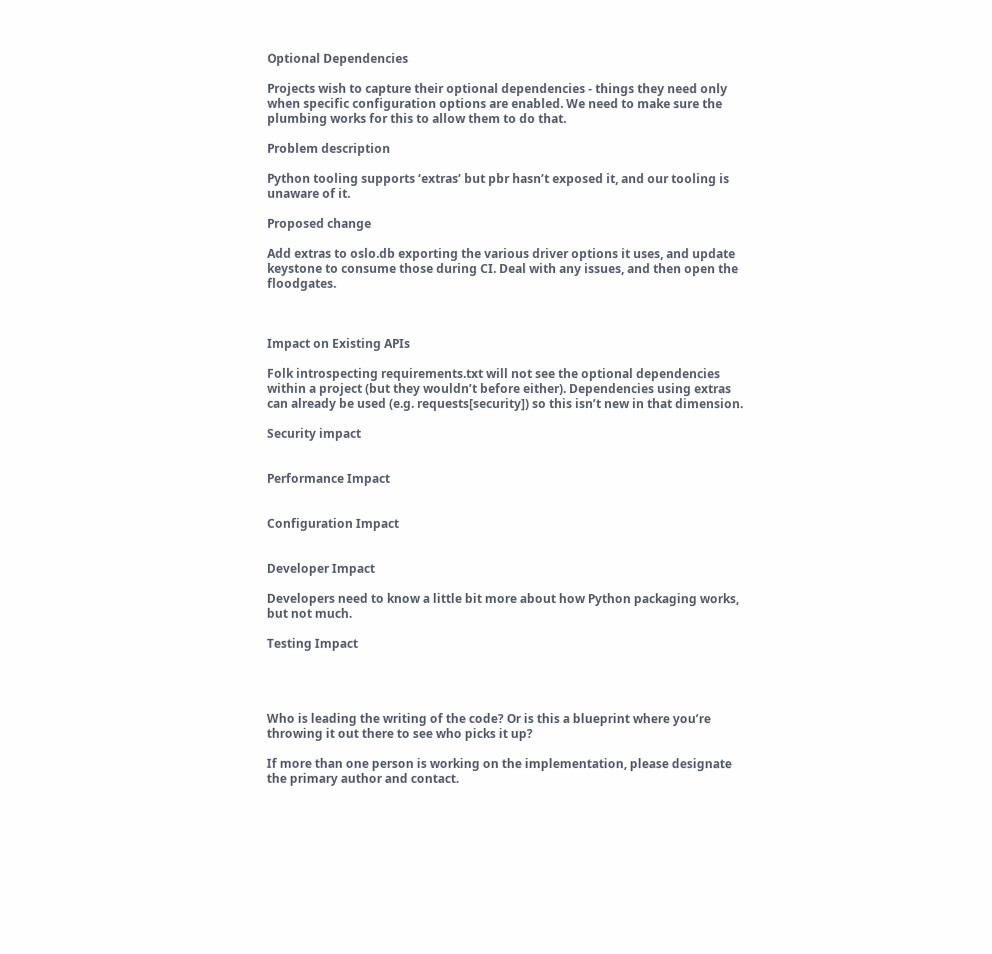Optional Dependencies

Projects wish to capture their optional dependencies - things they need only when specific configuration options are enabled. We need to make sure the plumbing works for this to allow them to do that.

Problem description

Python tooling supports ‘extras’ but pbr hasn’t exposed it, and our tooling is unaware of it.

Proposed change

Add extras to oslo.db exporting the various driver options it uses, and update keystone to consume those during CI. Deal with any issues, and then open the floodgates.



Impact on Existing APIs

Folk introspecting requirements.txt will not see the optional dependencies within a project (but they wouldn’t before either). Dependencies using extras can already be used (e.g. requests[security]) so this isn’t new in that dimension.

Security impact


Performance Impact


Configuration Impact


Developer Impact

Developers need to know a little bit more about how Python packaging works, but not much.

Testing Impact




Who is leading the writing of the code? Or is this a blueprint where you’re throwing it out there to see who picks it up?

If more than one person is working on the implementation, please designate the primary author and contact.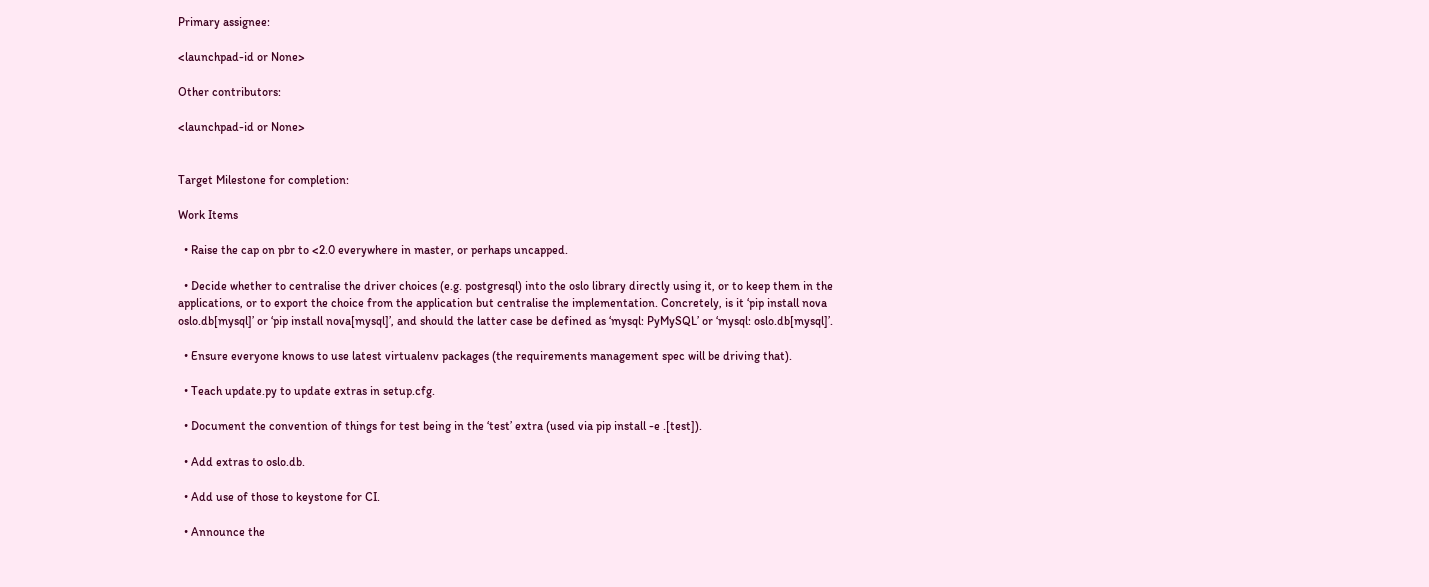Primary assignee:

<launchpad-id or None>

Other contributors:

<launchpad-id or None>


Target Milestone for completion:

Work Items

  • Raise the cap on pbr to <2.0 everywhere in master, or perhaps uncapped.

  • Decide whether to centralise the driver choices (e.g. postgresql) into the oslo library directly using it, or to keep them in the applications, or to export the choice from the application but centralise the implementation. Concretely, is it ‘pip install nova oslo.db[mysql]’ or ‘pip install nova[mysql]’, and should the latter case be defined as ‘mysql: PyMySQL’ or ‘mysql: oslo.db[mysql]’.

  • Ensure everyone knows to use latest virtualenv packages (the requirements management spec will be driving that).

  • Teach update.py to update extras in setup.cfg.

  • Document the convention of things for test being in the ‘test’ extra (used via pip install -e .[test]).

  • Add extras to oslo.db.

  • Add use of those to keystone for CI.

  • Announce the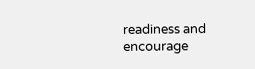readiness and encourage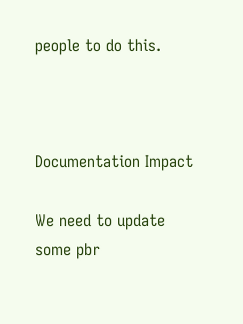people to do this.



Documentation Impact

We need to update some pbr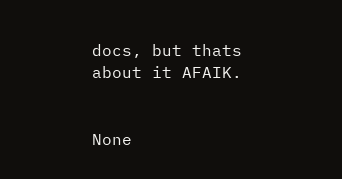docs, but thats about it AFAIK.


None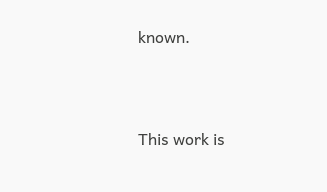known.



This work is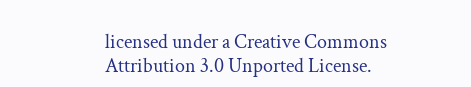licensed under a Creative Commons Attribution 3.0 Unported License.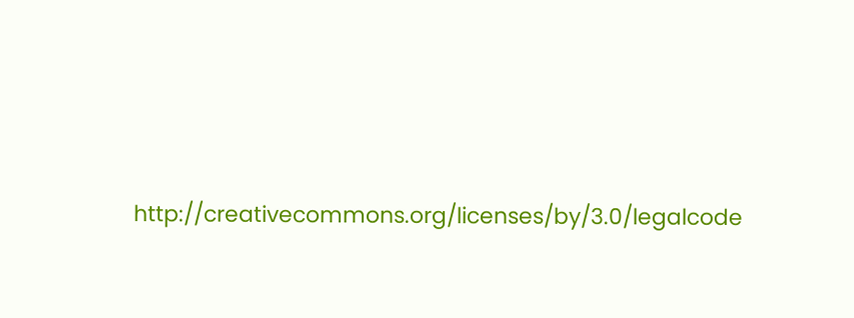http://creativecommons.org/licenses/by/3.0/legalcode